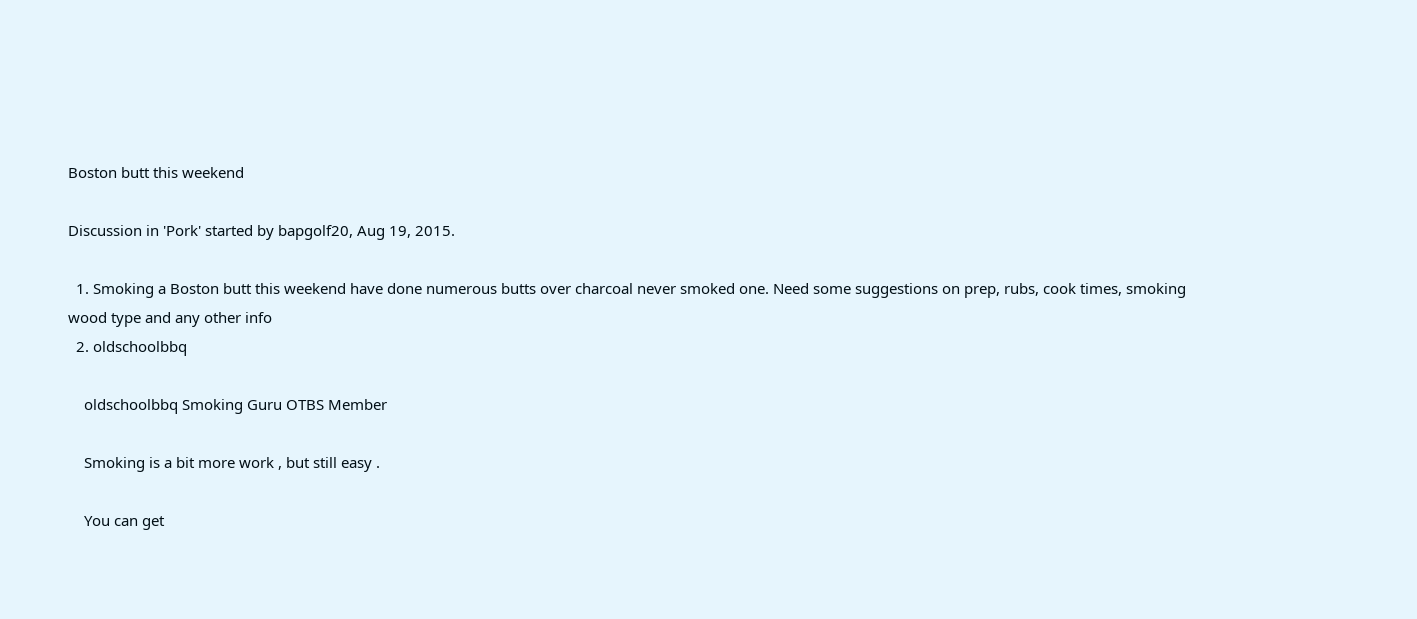Boston butt this weekend

Discussion in 'Pork' started by bapgolf20, Aug 19, 2015.

  1. Smoking a Boston butt this weekend have done numerous butts over charcoal never smoked one. Need some suggestions on prep, rubs, cook times, smoking wood type and any other info
  2. oldschoolbbq

    oldschoolbbq Smoking Guru OTBS Member

    Smoking is a bit more work , but still easy .

    You can get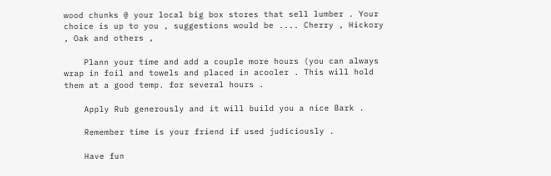wood chunks @ your local big box stores that sell lumber . Your choice is up to you , suggestions would be .... Cherry , Hickory , Oak and others ,

    Plann your time and add a couple more hours (you can always wrap in foil and towels and placed in acooler . This will hold them at a good temp. for several hours .

    Apply Rub generously and it will build you a nice Bark .

    Remember time is your friend if used judiciously .

    Have fun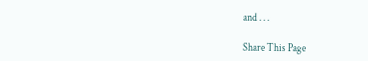and . . .

Share This Page